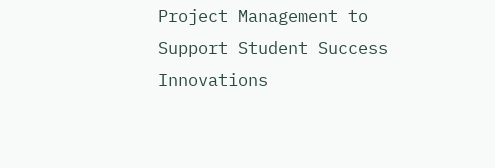Project Management to Support Student Success Innovations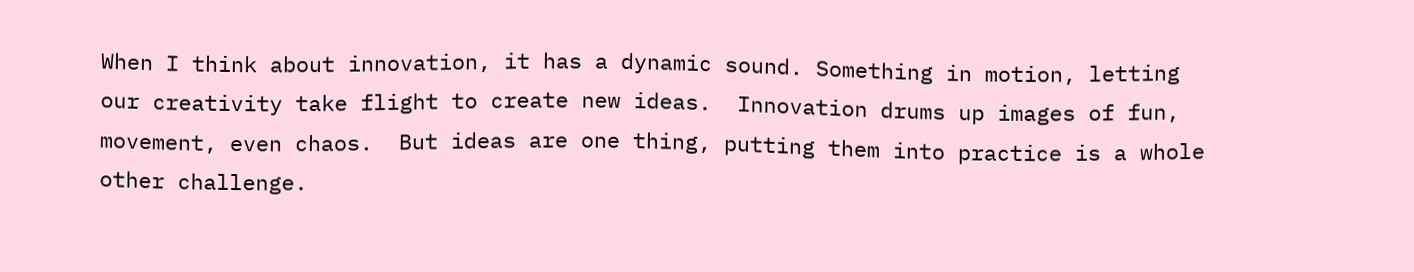When I think about innovation, it has a dynamic sound. Something in motion, letting our creativity take flight to create new ideas.  Innovation drums up images of fun, movement, even chaos.  But ideas are one thing, putting them into practice is a whole other challenge.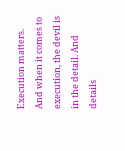Execution matters. And when it comes to execution, the devil is in the detail. And details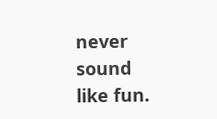never sound like fun.